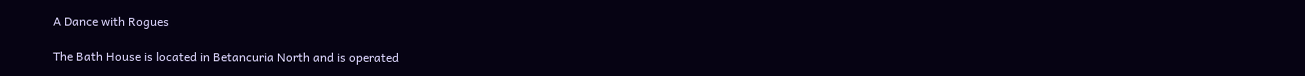A Dance with Rogues

The Bath House is located in Betancuria North and is operated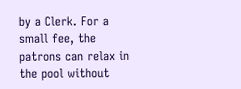by a Clerk. For a small fee, the patrons can relax in the pool without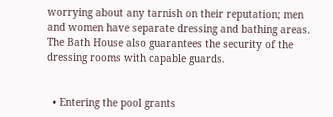worrying about any tarnish on their reputation; men and women have separate dressing and bathing areas. The Bath House also guarantees the security of the dressing rooms with capable guards.


  • Entering the pool grants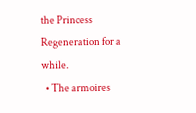the Princess Regeneration for a while.
  • The armoires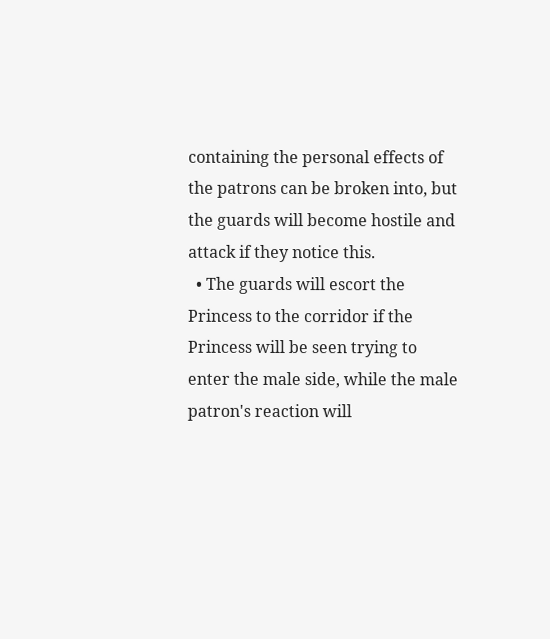containing the personal effects of the patrons can be broken into, but the guards will become hostile and attack if they notice this.
  • The guards will escort the Princess to the corridor if the Princess will be seen trying to enter the male side, while the male patron's reaction will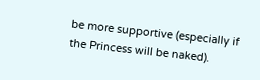be more supportive (especially if the Princess will be naked).